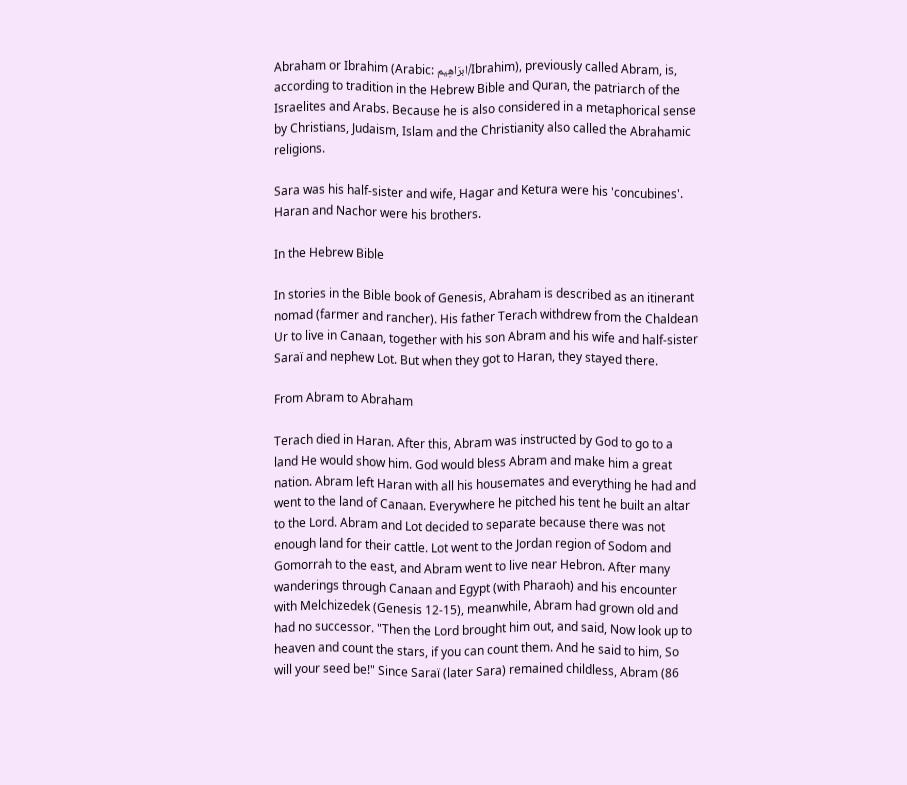Abraham or Ibrahim (Arabic: ابرَاهِيم/Ibrahim), previously called Abram, is, according to tradition in the Hebrew Bible and Quran, the patriarch of the Israelites and Arabs. Because he is also considered in a metaphorical sense by Christians, Judaism, Islam and the Christianity also called the Abrahamic religions.

Sara was his half-sister and wife, Hagar and Ketura were his 'concubines'. Haran and Nachor were his brothers.

In the Hebrew Bible

In stories in the Bible book of Genesis, Abraham is described as an itinerant nomad (farmer and rancher). His father Terach withdrew from the Chaldean Ur to live in Canaan, together with his son Abram and his wife and half-sister Saraï and nephew Lot. But when they got to Haran, they stayed there.

From Abram to Abraham

Terach died in Haran. After this, Abram was instructed by God to go to a land He would show him. God would bless Abram and make him a great nation. Abram left Haran with all his housemates and everything he had and went to the land of Canaan. Everywhere he pitched his tent he built an altar to the Lord. Abram and Lot decided to separate because there was not enough land for their cattle. Lot went to the Jordan region of Sodom and Gomorrah to the east, and Abram went to live near Hebron. After many wanderings through Canaan and Egypt (with Pharaoh) and his encounter with Melchizedek (Genesis 12-15), meanwhile, Abram had grown old and had no successor. "Then the Lord brought him out, and said, Now look up to heaven and count the stars, if you can count them. And he said to him, So will your seed be!" Since Saraï (later Sara) remained childless, Abram (86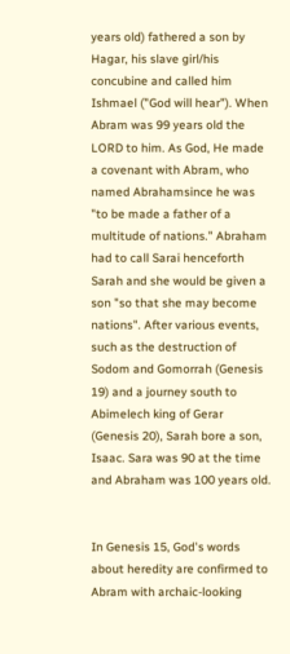years old) fathered a son by Hagar, his slave girl/his concubine and called him Ishmael ("God will hear"). When Abram was 99 years old the LORD to him. As God, He made a covenant with Abram, who named Abrahamsince he was "to be made a father of a multitude of nations." Abraham had to call Sarai henceforth Sarah and she would be given a son "so that she may become nations". After various events, such as the destruction of Sodom and Gomorrah (Genesis 19) and a journey south to Abimelech king of Gerar (Genesis 20), Sarah bore a son, Isaac. Sara was 90 at the time and Abraham was 100 years old.


In Genesis 15, God's words about heredity are confirmed to Abram with archaic-looking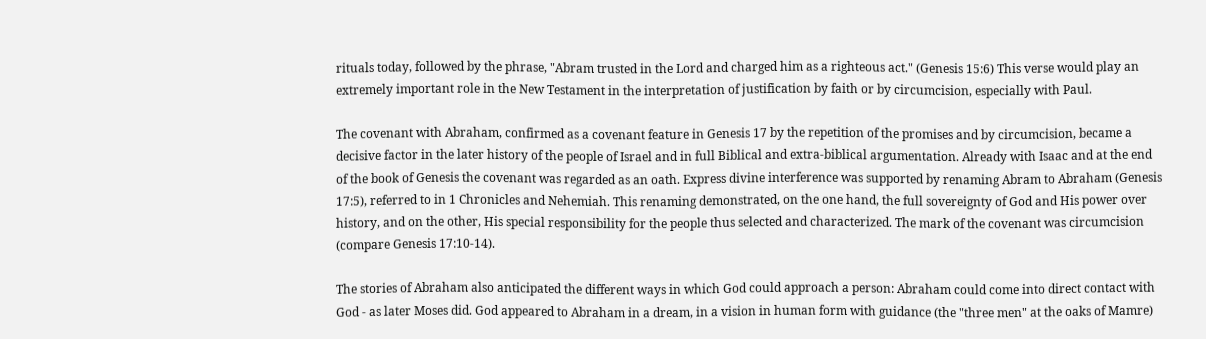rituals today, followed by the phrase, "Abram trusted in the Lord and charged him as a righteous act." (Genesis 15:6) This verse would play an extremely important role in the New Testament in the interpretation of justification by faith or by circumcision, especially with Paul.

The covenant with Abraham, confirmed as a covenant feature in Genesis 17 by the repetition of the promises and by circumcision, became a decisive factor in the later history of the people of Israel and in full Biblical and extra-biblical argumentation. Already with Isaac and at the end of the book of Genesis the covenant was regarded as an oath. Express divine interference was supported by renaming Abram to Abraham (Genesis 17:5), referred to in 1 Chronicles and Nehemiah. This renaming demonstrated, on the one hand, the full sovereignty of God and His power over history, and on the other, His special responsibility for the people thus selected and characterized. The mark of the covenant was circumcision (compare Genesis 17:10-14).

The stories of Abraham also anticipated the different ways in which God could approach a person: Abraham could come into direct contact with God - as later Moses did. God appeared to Abraham in a dream, in a vision in human form with guidance (the "three men" at the oaks of Mamre)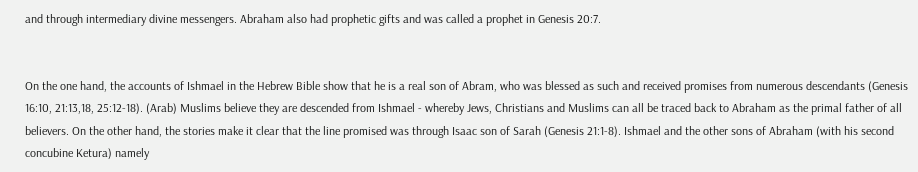and through intermediary divine messengers. Abraham also had prophetic gifts and was called a prophet in Genesis 20:7.


On the one hand, the accounts of Ishmael in the Hebrew Bible show that he is a real son of Abram, who was blessed as such and received promises from numerous descendants (Genesis 16:10, 21:13,18, 25:12-18). (Arab) Muslims believe they are descended from Ishmael - whereby Jews, Christians and Muslims can all be traced back to Abraham as the primal father of all believers. On the other hand, the stories make it clear that the line promised was through Isaac son of Sarah (Genesis 21:1-8). Ishmael and the other sons of Abraham (with his second concubine Ketura) namely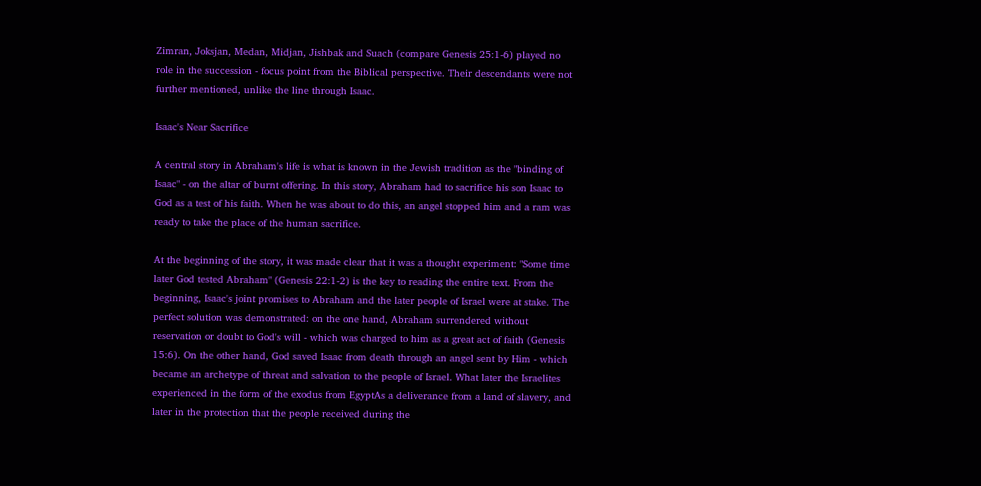Zimran, Joksjan, Medan, Midjan, Jishbak and Suach (compare Genesis 25:1-6) played no role in the succession - focus point from the Biblical perspective. Their descendants were not further mentioned, unlike the line through Isaac.

Isaac's Near Sacrifice

A central story in Abraham's life is what is known in the Jewish tradition as the "binding of Isaac" - on the altar of burnt offering. In this story, Abraham had to sacrifice his son Isaac to God as a test of his faith. When he was about to do this, an angel stopped him and a ram was ready to take the place of the human sacrifice.

At the beginning of the story, it was made clear that it was a thought experiment: "Some time later God tested Abraham" (Genesis 22:1-2) is the key to reading the entire text. From the beginning, Isaac's joint promises to Abraham and the later people of Israel were at stake. The perfect solution was demonstrated: on the one hand, Abraham surrendered without reservation or doubt to God's will - which was charged to him as a great act of faith (Genesis 15:6). On the other hand, God saved Isaac from death through an angel sent by Him - which became an archetype of threat and salvation to the people of Israel. What later the Israelites experienced in the form of the exodus from EgyptAs a deliverance from a land of slavery, and later in the protection that the people received during the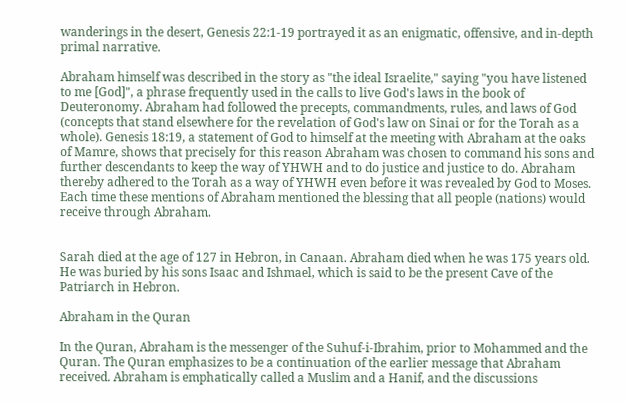wanderings in the desert, Genesis 22:1-19 portrayed it as an enigmatic, offensive, and in-depth primal narrative.

Abraham himself was described in the story as "the ideal Israelite," saying "you have listened to me [God]", a phrase frequently used in the calls to live God's laws in the book of Deuteronomy. Abraham had followed the precepts, commandments, rules, and laws of God (concepts that stand elsewhere for the revelation of God's law on Sinai or for the Torah as a whole). Genesis 18:19, a statement of God to himself at the meeting with Abraham at the oaks of Mamre, shows that precisely for this reason Abraham was chosen to command his sons and further descendants to keep the way of YHWH and to do justice and justice to do. Abraham thereby adhered to the Torah as a way of YHWH even before it was revealed by God to Moses. Each time these mentions of Abraham mentioned the blessing that all people (nations) would receive through Abraham.


Sarah died at the age of 127 in Hebron, in Canaan. Abraham died when he was 175 years old. He was buried by his sons Isaac and Ishmael, which is said to be the present Cave of the Patriarch in Hebron.

Abraham in the Quran

In the Quran, Abraham is the messenger of the Suhuf-i-Ibrahim, prior to Mohammed and the Quran. The Quran emphasizes to be a continuation of the earlier message that Abraham received. Abraham is emphatically called a Muslim and a Hanif, and the discussions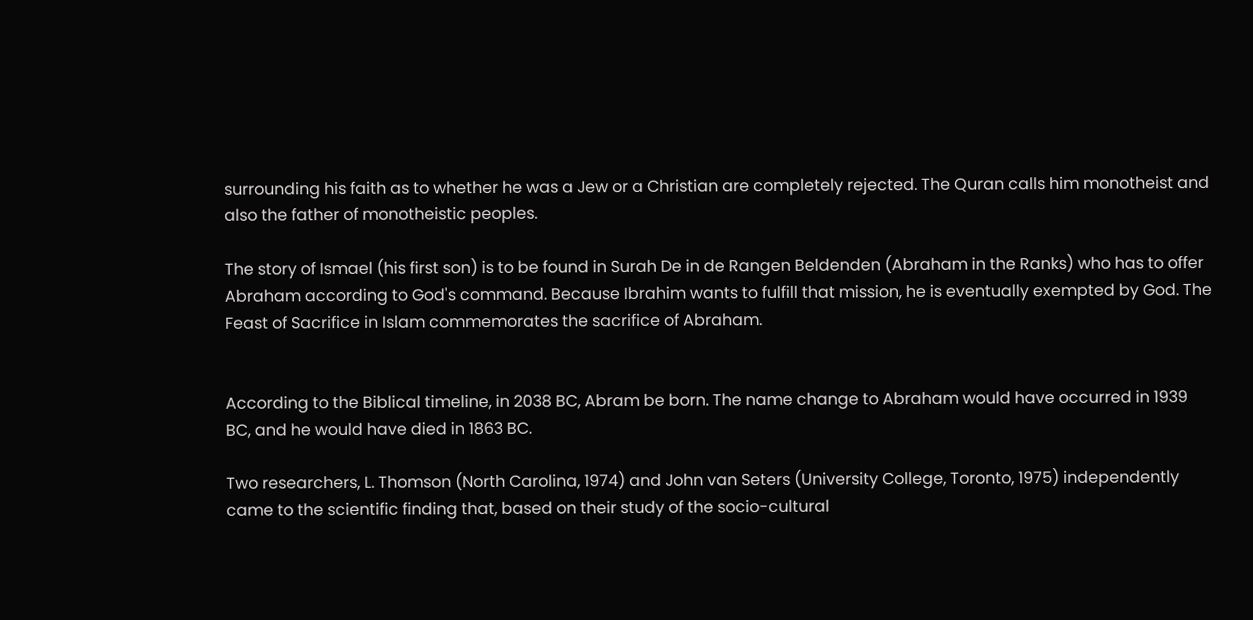surrounding his faith as to whether he was a Jew or a Christian are completely rejected. The Quran calls him monotheist and also the father of monotheistic peoples.

The story of Ismael (his first son) is to be found in Surah De in de Rangen Beldenden (Abraham in the Ranks) who has to offer Abraham according to God's command. Because Ibrahim wants to fulfill that mission, he is eventually exempted by God. The Feast of Sacrifice in Islam commemorates the sacrifice of Abraham.


According to the Biblical timeline, in 2038 BC, Abram be born. The name change to Abraham would have occurred in 1939 BC, and he would have died in 1863 BC.

Two researchers, L. Thomson (North Carolina, 1974) and John van Seters (University College, Toronto, 1975) independently came to the scientific finding that, based on their study of the socio-cultural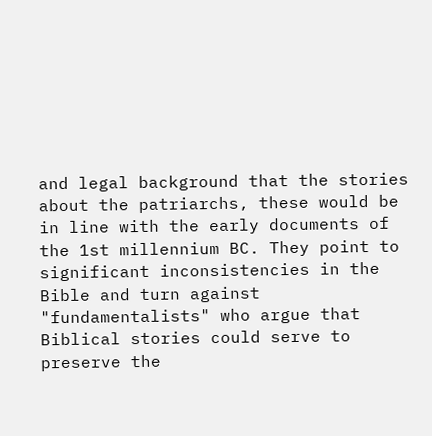and legal background that the stories about the patriarchs, these would be in line with the early documents of the 1st millennium BC. They point to significant inconsistencies in the Bible and turn against "fundamentalists" who argue that Biblical stories could serve to preserve the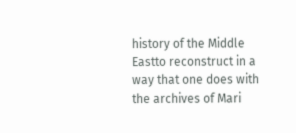history of the Middle Eastto reconstruct in a way that one does with the archives of Mari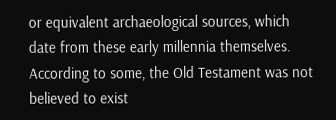or equivalent archaeological sources, which date from these early millennia themselves. According to some, the Old Testament was not believed to exist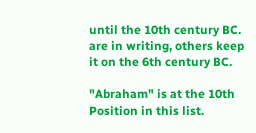until the 10th century BC. are in writing, others keep it on the 6th century BC.

"Abraham" is at the 10th Position in this list.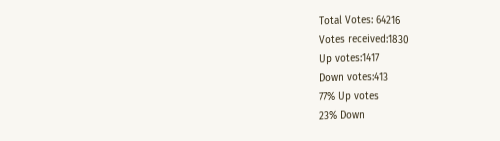Total Votes: 64216
Votes received:1830
Up votes:1417
Down votes:413
77% Up votes
23% Down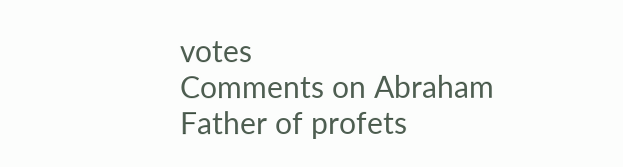votes
Comments on Abraham
Father of profets